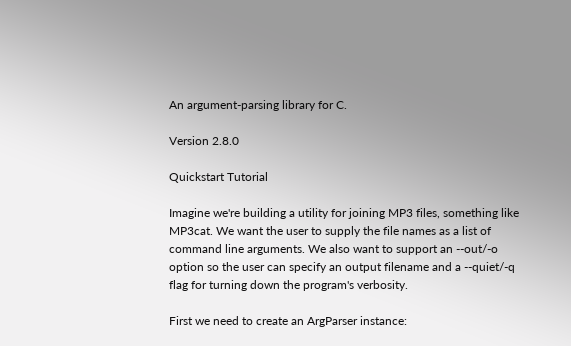An argument-parsing library for C.

Version 2.8.0

Quickstart Tutorial

Imagine we're building a utility for joining MP3 files, something like MP3cat. We want the user to supply the file names as a list of command line arguments. We also want to support an --out/-o option so the user can specify an output filename and a --quiet/-q flag for turning down the program's verbosity.

First we need to create an ArgParser instance: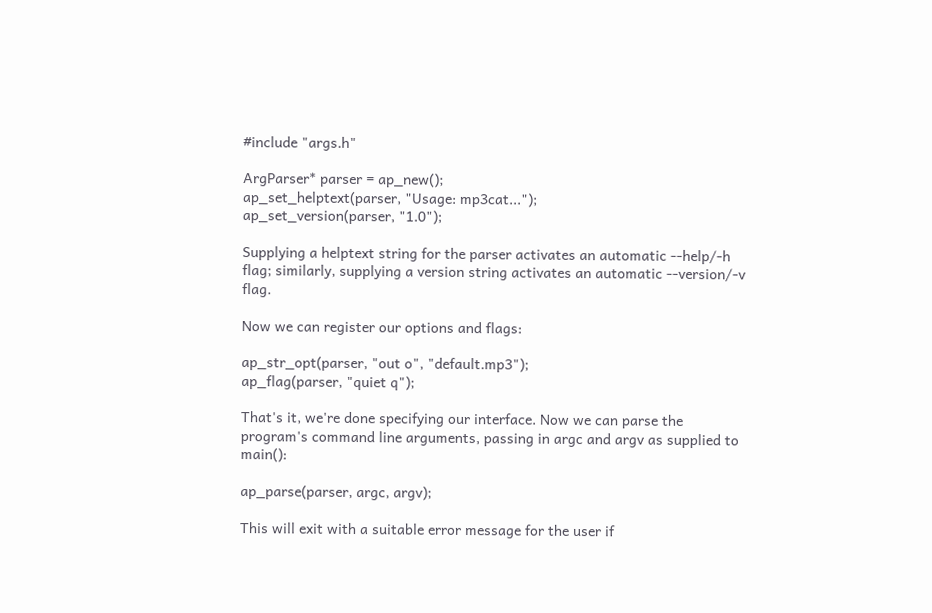#include "args.h"

ArgParser* parser = ap_new();
ap_set_helptext(parser, "Usage: mp3cat...");
ap_set_version(parser, "1.0");

Supplying a helptext string for the parser activates an automatic --help/-h flag; similarly, supplying a version string activates an automatic --version/-v flag.

Now we can register our options and flags:

ap_str_opt(parser, "out o", "default.mp3");
ap_flag(parser, "quiet q");

That's it, we're done specifying our interface. Now we can parse the program's command line arguments, passing in argc and argv as supplied to main():

ap_parse(parser, argc, argv);

This will exit with a suitable error message for the user if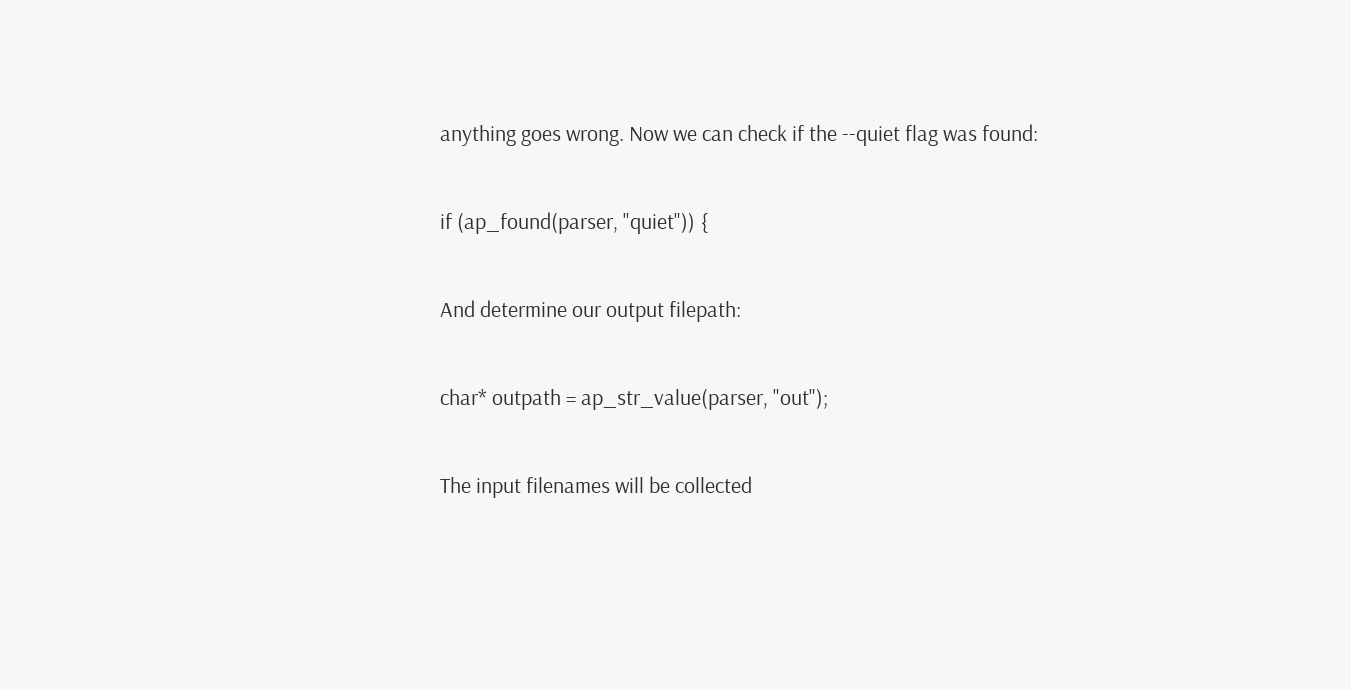anything goes wrong. Now we can check if the --quiet flag was found:

if (ap_found(parser, "quiet")) {

And determine our output filepath:

char* outpath = ap_str_value(parser, "out");

The input filenames will be collected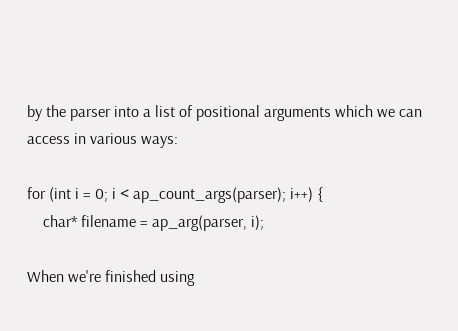by the parser into a list of positional arguments which we can access in various ways:

for (int i = 0; i < ap_count_args(parser); i++) {
    char* filename = ap_arg(parser, i);

When we're finished using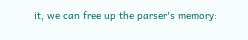it, we can free up the parser's memory: